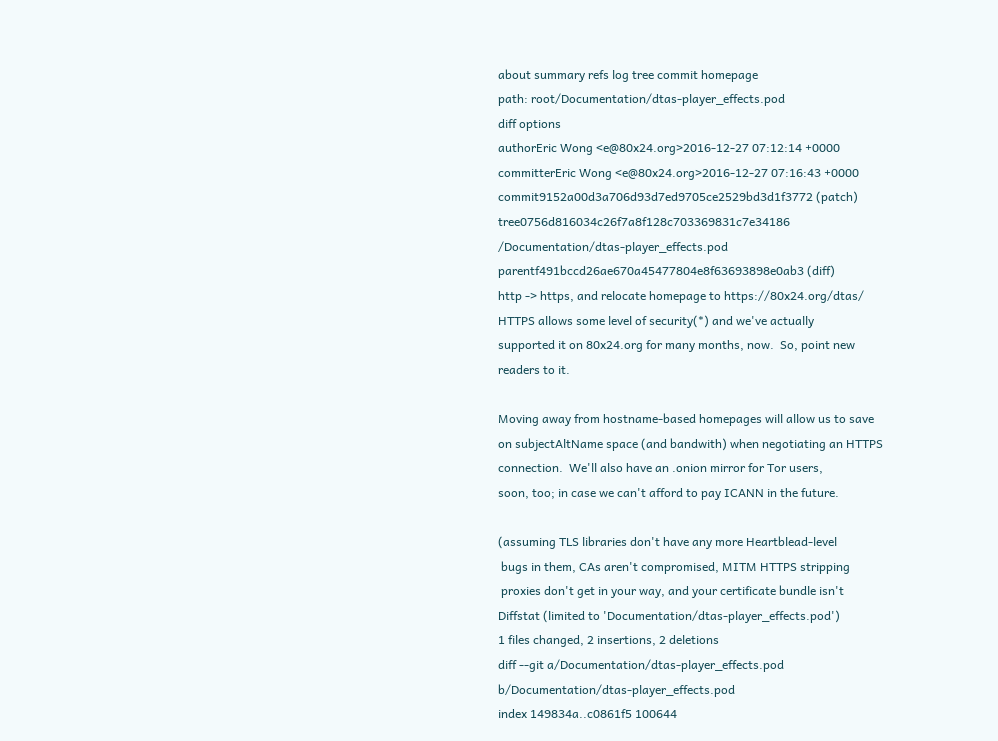about summary refs log tree commit homepage
path: root/Documentation/dtas-player_effects.pod
diff options
authorEric Wong <e@80x24.org>2016-12-27 07:12:14 +0000
committerEric Wong <e@80x24.org>2016-12-27 07:16:43 +0000
commit9152a00d3a706d93d7ed9705ce2529bd3d1f3772 (patch)
tree0756d816034c26f7a8f128c703369831c7e34186 /Documentation/dtas-player_effects.pod
parentf491bccd26ae670a45477804e8f63693898e0ab3 (diff)
http -> https, and relocate homepage to https://80x24.org/dtas/
HTTPS allows some level of security(*) and we've actually
supported it on 80x24.org for many months, now.  So, point new
readers to it.

Moving away from hostname-based homepages will allow us to save
on subjectAltName space (and bandwith) when negotiating an HTTPS
connection.  We'll also have an .onion mirror for Tor users,
soon, too; in case we can't afford to pay ICANN in the future.

(assuming TLS libraries don't have any more Heartblead-level
 bugs in them, CAs aren't compromised, MITM HTTPS stripping
 proxies don't get in your way, and your certificate bundle isn't
Diffstat (limited to 'Documentation/dtas-player_effects.pod')
1 files changed, 2 insertions, 2 deletions
diff --git a/Documentation/dtas-player_effects.pod b/Documentation/dtas-player_effects.pod
index 149834a..c0861f5 100644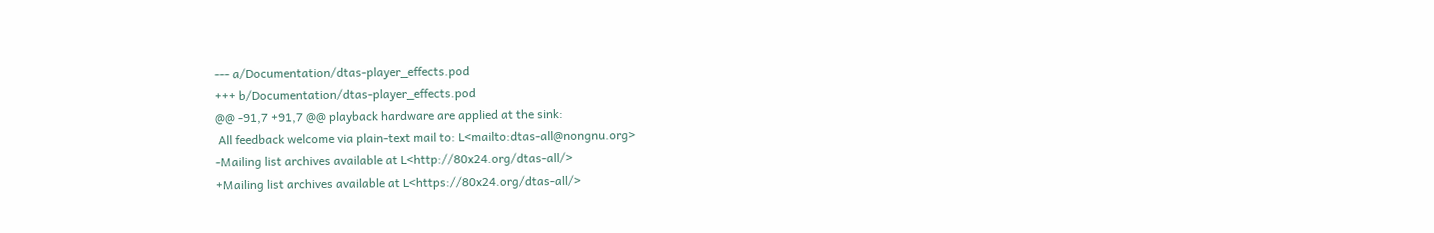--- a/Documentation/dtas-player_effects.pod
+++ b/Documentation/dtas-player_effects.pod
@@ -91,7 +91,7 @@ playback hardware are applied at the sink:
 All feedback welcome via plain-text mail to: L<mailto:dtas-all@nongnu.org>
-Mailing list archives available at L<http://80x24.org/dtas-all/>
+Mailing list archives available at L<https://80x24.org/dtas-all/>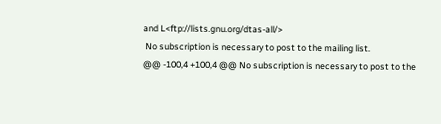and L<ftp://lists.gnu.org/dtas-all/>
 No subscription is necessary to post to the mailing list.
@@ -100,4 +100,4 @@ No subscription is necessary to post to the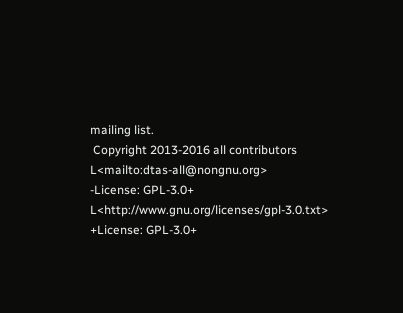mailing list.
 Copyright 2013-2016 all contributors L<mailto:dtas-all@nongnu.org>
-License: GPL-3.0+ L<http://www.gnu.org/licenses/gpl-3.0.txt>
+License: GPL-3.0+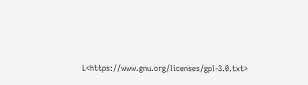L<https://www.gnu.org/licenses/gpl-3.0.txt>